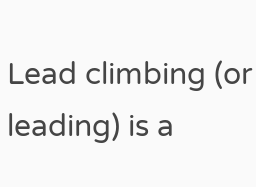Lead climbing (or leading) is a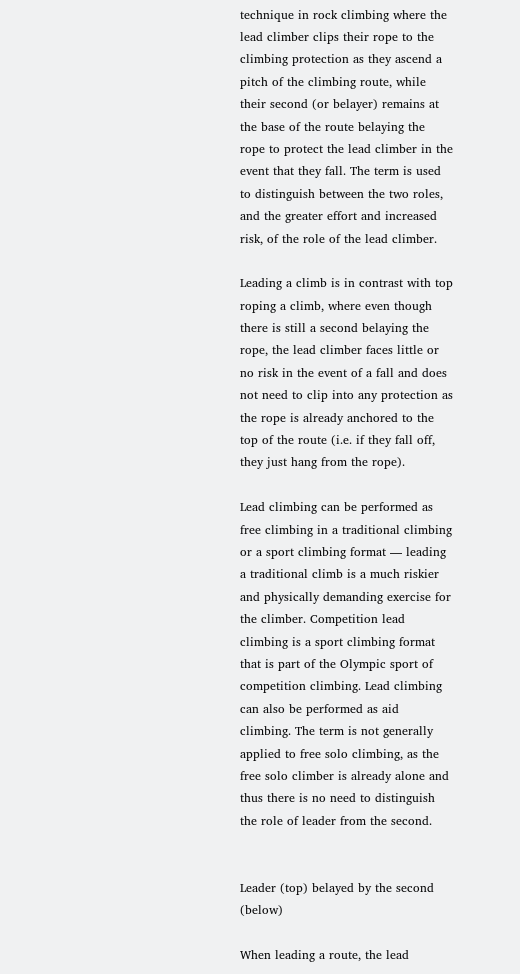technique in rock climbing where the lead climber clips their rope to the climbing protection as they ascend a pitch of the climbing route, while their second (or belayer) remains at the base of the route belaying the rope to protect the lead climber in the event that they fall. The term is used to distinguish between the two roles, and the greater effort and increased risk, of the role of the lead climber.

Leading a climb is in contrast with top roping a climb, where even though there is still a second belaying the rope, the lead climber faces little or no risk in the event of a fall and does not need to clip into any protection as the rope is already anchored to the top of the route (i.e. if they fall off, they just hang from the rope).

Lead climbing can be performed as free climbing in a traditional climbing or a sport climbing format — leading a traditional climb is a much riskier and physically demanding exercise for the climber. Competition lead climbing is a sport climbing format that is part of the Olympic sport of competition climbing. Lead climbing can also be performed as aid climbing. The term is not generally applied to free solo climbing, as the free solo climber is already alone and thus there is no need to distinguish the role of leader from the second.


Leader (top) belayed by the second (below)

When leading a route, the lead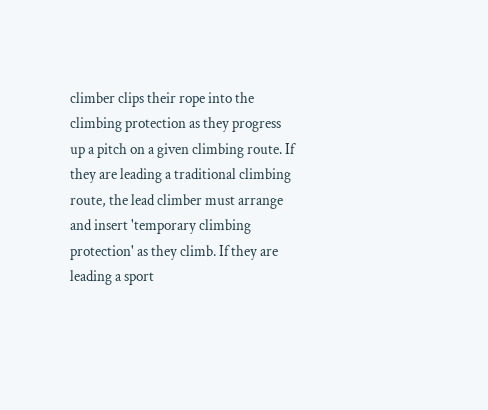climber clips their rope into the climbing protection as they progress up a pitch on a given climbing route. If they are leading a traditional climbing route, the lead climber must arrange and insert 'temporary climbing protection' as they climb. If they are leading a sport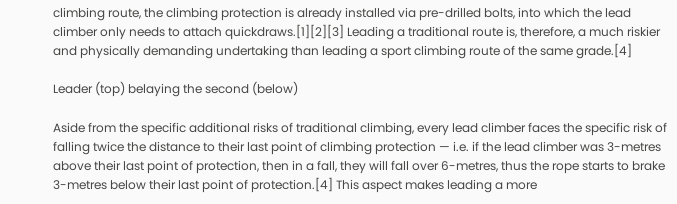climbing route, the climbing protection is already installed via pre-drilled bolts, into which the lead climber only needs to attach quickdraws.[1][2][3] Leading a traditional route is, therefore, a much riskier and physically demanding undertaking than leading a sport climbing route of the same grade.[4]

Leader (top) belaying the second (below)

Aside from the specific additional risks of traditional climbing, every lead climber faces the specific risk of falling twice the distance to their last point of climbing protection — i.e. if the lead climber was 3-metres above their last point of protection, then in a fall, they will fall over 6-metres, thus the rope starts to brake 3-metres below their last point of protection.[4] This aspect makes leading a more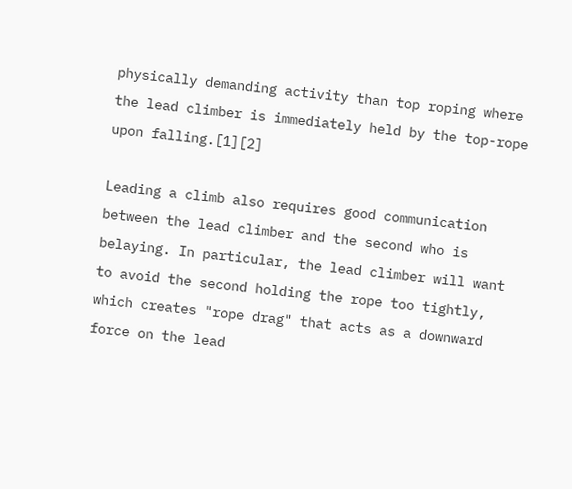physically demanding activity than top roping where the lead climber is immediately held by the top-rope upon falling.[1][2]

Leading a climb also requires good communication between the lead climber and the second who is belaying. In particular, the lead climber will want to avoid the second holding the rope too tightly, which creates "rope drag" that acts as a downward force on the lead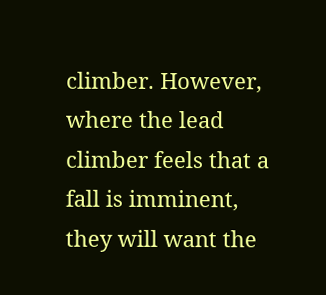climber. However, where the lead climber feels that a fall is imminent, they will want the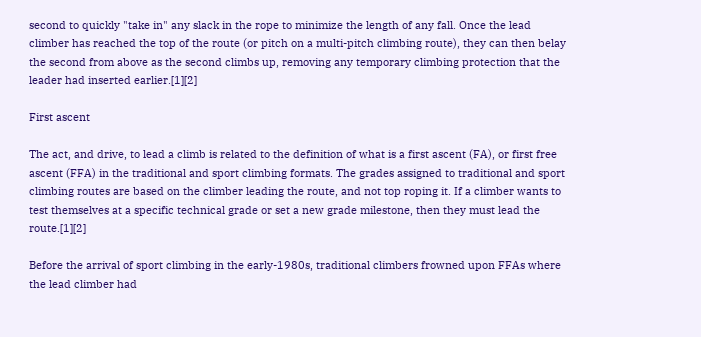second to quickly "take in" any slack in the rope to minimize the length of any fall. Once the lead climber has reached the top of the route (or pitch on a multi-pitch climbing route), they can then belay the second from above as the second climbs up, removing any temporary climbing protection that the leader had inserted earlier.[1][2]

First ascent

The act, and drive, to lead a climb is related to the definition of what is a first ascent (FA), or first free ascent (FFA) in the traditional and sport climbing formats. The grades assigned to traditional and sport climbing routes are based on the climber leading the route, and not top roping it. If a climber wants to test themselves at a specific technical grade or set a new grade milestone, then they must lead the route.[1][2]

Before the arrival of sport climbing in the early-1980s, traditional climbers frowned upon FFAs where the lead climber had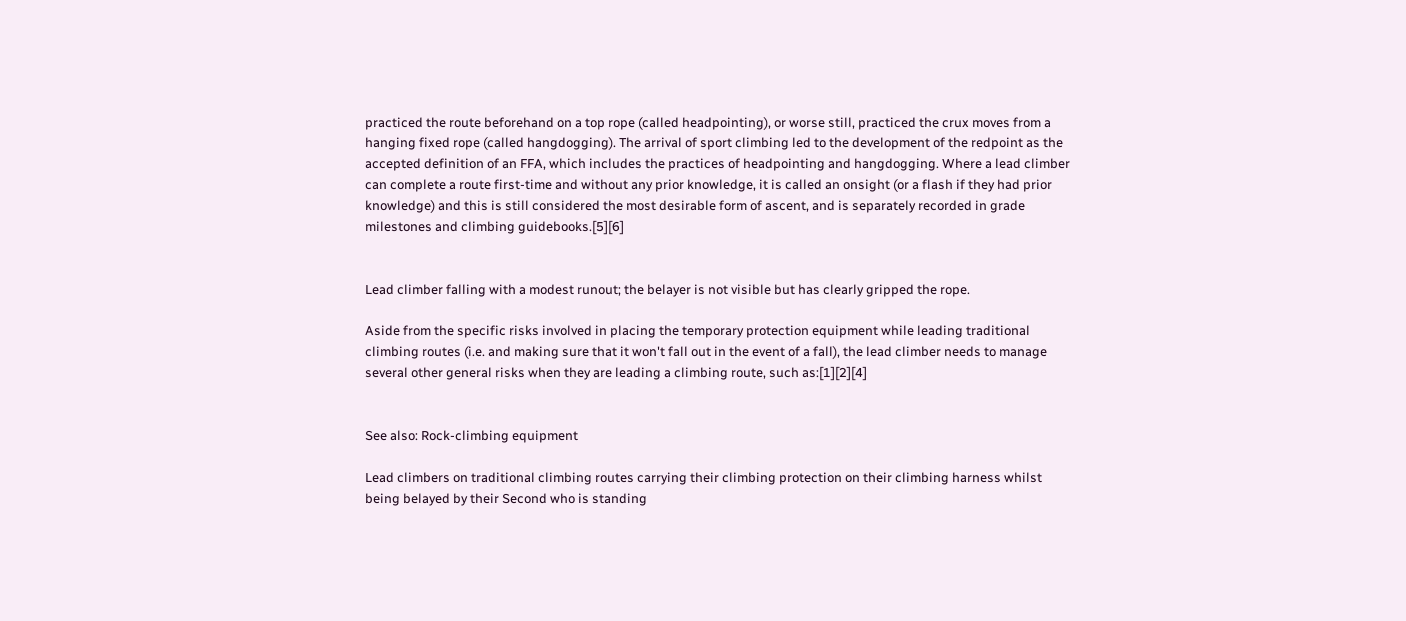practiced the route beforehand on a top rope (called headpointing), or worse still, practiced the crux moves from a hanging fixed rope (called hangdogging). The arrival of sport climbing led to the development of the redpoint as the accepted definition of an FFA, which includes the practices of headpointing and hangdogging. Where a lead climber can complete a route first-time and without any prior knowledge, it is called an onsight (or a flash if they had prior knowledge) and this is still considered the most desirable form of ascent, and is separately recorded in grade milestones and climbing guidebooks.[5][6]


Lead climber falling with a modest runout; the belayer is not visible but has clearly gripped the rope.

Aside from the specific risks involved in placing the temporary protection equipment while leading traditional climbing routes (i.e. and making sure that it won't fall out in the event of a fall), the lead climber needs to manage several other general risks when they are leading a climbing route, such as:[1][2][4]


See also: Rock-climbing equipment

Lead climbers on traditional climbing routes carrying their climbing protection on their climbing harness whilst being belayed by their Second who is standing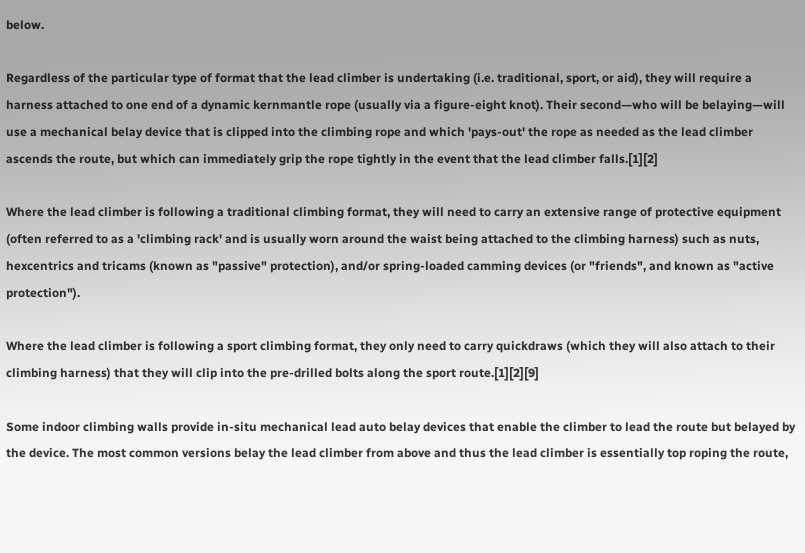below.

Regardless of the particular type of format that the lead climber is undertaking (i.e. traditional, sport, or aid), they will require a harness attached to one end of a dynamic kernmantle rope (usually via a figure-eight knot). Their second—who will be belaying—will use a mechanical belay device that is clipped into the climbing rope and which 'pays-out' the rope as needed as the lead climber ascends the route, but which can immediately grip the rope tightly in the event that the lead climber falls.[1][2]

Where the lead climber is following a traditional climbing format, they will need to carry an extensive range of protective equipment (often referred to as a 'climbing rack' and is usually worn around the waist being attached to the climbing harness) such as nuts, hexcentrics and tricams (known as "passive" protection), and/or spring-loaded camming devices (or "friends", and known as "active protection").

Where the lead climber is following a sport climbing format, they only need to carry quickdraws (which they will also attach to their climbing harness) that they will clip into the pre-drilled bolts along the sport route.[1][2][9]

Some indoor climbing walls provide in-situ mechanical lead auto belay devices that enable the climber to lead the route but belayed by the device. The most common versions belay the lead climber from above and thus the lead climber is essentially top roping the route,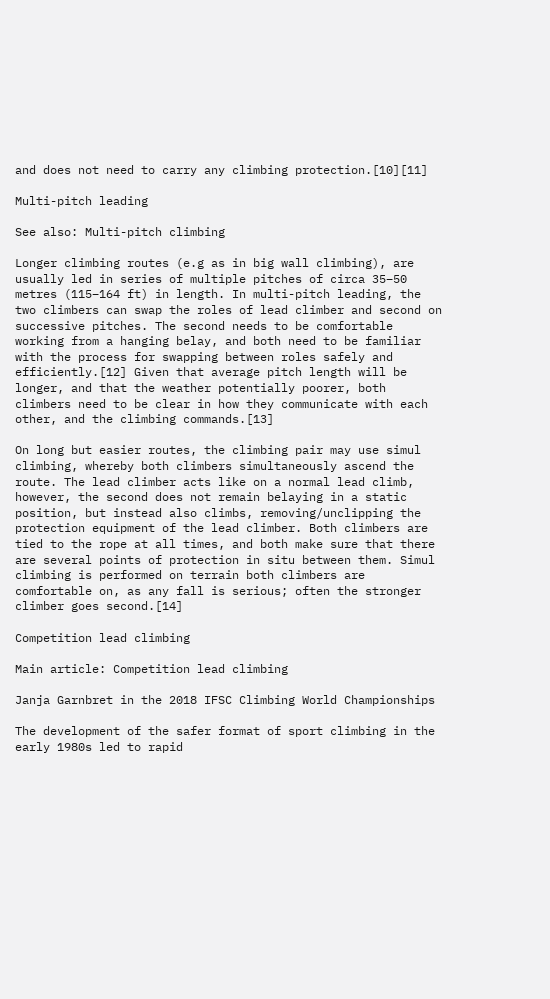and does not need to carry any climbing protection.[10][11]

Multi-pitch leading

See also: Multi-pitch climbing

Longer climbing routes (e.g as in big wall climbing), are usually led in series of multiple pitches of circa 35–50 metres (115–164 ft) in length. In multi-pitch leading, the two climbers can swap the roles of lead climber and second on successive pitches. The second needs to be comfortable working from a hanging belay, and both need to be familiar with the process for swapping between roles safely and efficiently.[12] Given that average pitch length will be longer, and that the weather potentially poorer, both climbers need to be clear in how they communicate with each other, and the climbing commands.[13]

On long but easier routes, the climbing pair may use simul climbing, whereby both climbers simultaneously ascend the route. The lead climber acts like on a normal lead climb, however, the second does not remain belaying in a static position, but instead also climbs, removing/unclipping the protection equipment of the lead climber. Both climbers are tied to the rope at all times, and both make sure that there are several points of protection in situ between them. Simul climbing is performed on terrain both climbers are comfortable on, as any fall is serious; often the stronger climber goes second.[14]

Competition lead climbing

Main article: Competition lead climbing

Janja Garnbret in the 2018 IFSC Climbing World Championships

The development of the safer format of sport climbing in the early 1980s led to rapid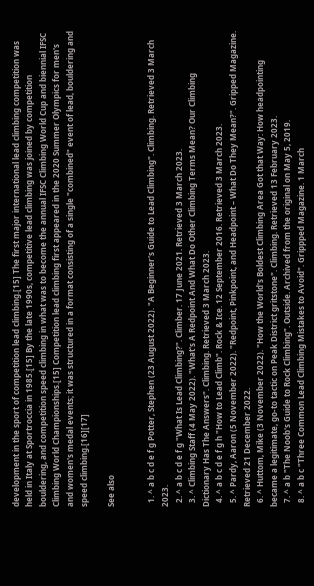development in the sport of competition lead climbing.[15] The first major international lead climbing competition was held in Italy at Sportroccia in 1985.[15] By the late 1990s, competitive lead climbing was joined by competition bouldering, and competition speed climbing in what was to become the annual IFSC Climbing World Cup and biennial IFSC Climbing World Championships.[15] Competition lead climbing first appeared in the 2020 Summer Olympics for men's and women's medal events; it was structured in a format consisting of a single "combined" event of lead, bouldering and speed climbing.[16][17]

See also


  1. ^ a b c d e f g Potter, Stephen (23 August 2022). "A Beginner's Guide to Lead Climbing". Climbing. Retrieved 3 March 2023.
  2. ^ a b c d e f g "What Is Lead Climbing?". Climber. 17 June 2021. Retrieved 3 March 2023.
  3. ^ Climbing Staff (4 May 2022). "What's A Redpoint And What Do Other Climbing Terms Mean? Our Climbing Dictionary Has The Answers". Climbing. Retrieved 3 March 2023.
  4. ^ a b c d e f g h "How to Lead Climb". Rock & Ice. 12 September 2016. Retrieved 3 March 2023.
  5. ^ Pardy, Aaron (5 November 2022). "Redpoint, Pinkpoint, and Headpoint – What Do They Mean?". Gripped Magazine. Retrieved 21 December 2022.
  6. ^ Huttom, Mike (3 November 2022). "How the World's Boldest Climbing Area Got that Way: How headpointing became a legitimate, go-to tactic on Peak District gritstone". Climbing. Retrieved 13 February 2023.
  7. ^ a b "The Noob's Guide to Rock Climbing". Outside. Archived from the original on May 5, 2019.
  8. ^ a b c "Three Common Lead Climbing Mistakes to Avoid". Grippped Magazine. 1 March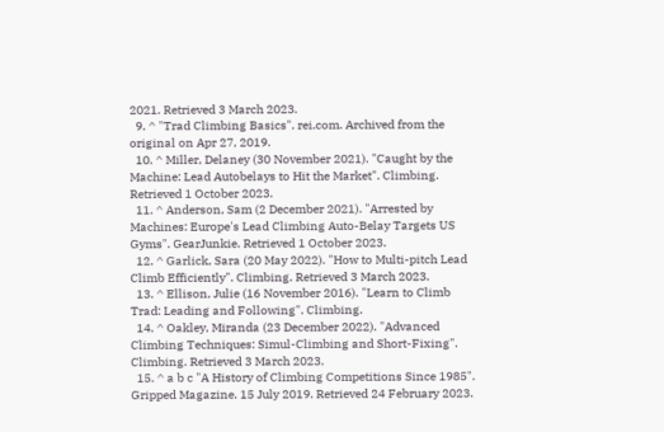2021. Retrieved 3 March 2023.
  9. ^ "Trad Climbing Basics". rei.com. Archived from the original on Apr 27, 2019.
  10. ^ Miller, Delaney (30 November 2021). "Caught by the Machine: Lead Autobelays to Hit the Market". Climbing. Retrieved 1 October 2023.
  11. ^ Anderson, Sam (2 December 2021). "Arrested by Machines: Europe's Lead Climbing Auto-Belay Targets US Gyms". GearJunkie. Retrieved 1 October 2023.
  12. ^ Garlick, Sara (20 May 2022). "How to Multi-pitch Lead Climb Efficiently". Climbing. Retrieved 3 March 2023.
  13. ^ Ellison, Julie (16 November 2016). "Learn to Climb Trad: Leading and Following". Climbing.
  14. ^ Oakley, Miranda (23 December 2022). "Advanced Climbing Techniques: Simul-Climbing and Short-Fixing". Climbing. Retrieved 3 March 2023.
  15. ^ a b c "A History of Climbing Competitions Since 1985". Gripped Magazine. 15 July 2019. Retrieved 24 February 2023.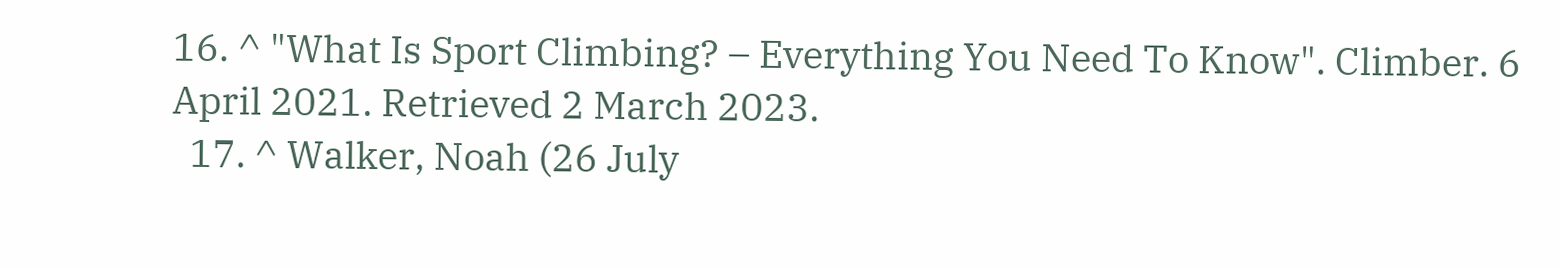16. ^ "What Is Sport Climbing? – Everything You Need To Know". Climber. 6 April 2021. Retrieved 2 March 2023.
  17. ^ Walker, Noah (26 July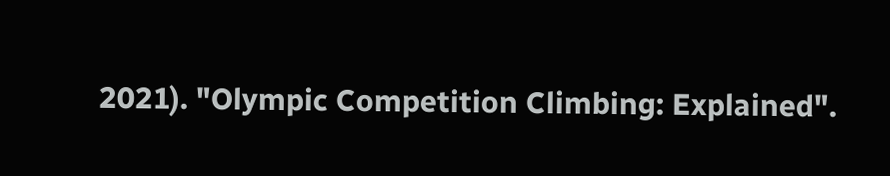2021). "Olympic Competition Climbing: Explained".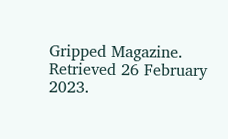Gripped Magazine. Retrieved 26 February 2023.